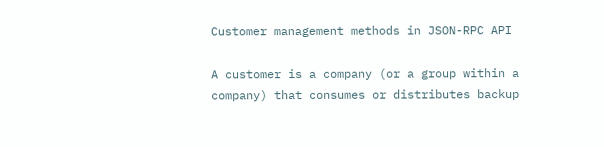Customer management methods in JSON-RPC API

A customer is a company (or a group within a company) that consumes or distributes backup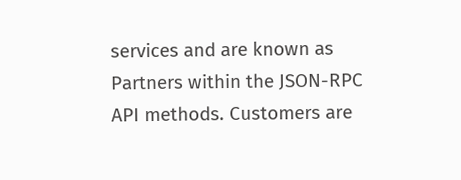services and are known as Partners within the JSON-RPC API methods. Customers are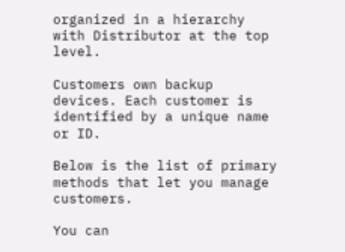organized in a hierarchy with Distributor at the top level.

Customers own backup devices. Each customer is identified by a unique name or ID.

Below is the list of primary methods that let you manage customers.

You can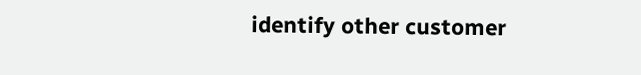identify other customer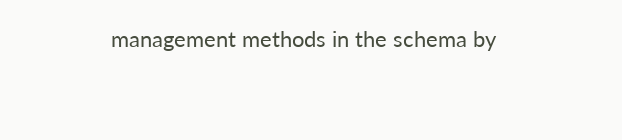management methods in the schema by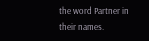the word Partner in their names.